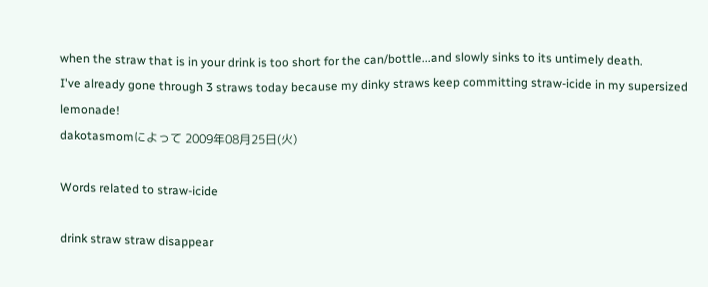when the straw that is in your drink is too short for the can/bottle...and slowly sinks to its untimely death.
I've already gone through 3 straws today because my dinky straws keep committing straw-icide in my supersized lemonade!
dakotasmomによって 2009年08月25日(火)

Words related to straw-icide

drink straw straw disappear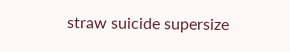straw suicide supersize